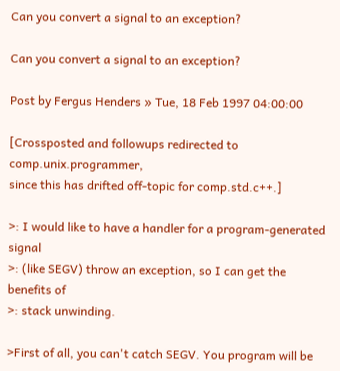Can you convert a signal to an exception?

Can you convert a signal to an exception?

Post by Fergus Henders » Tue, 18 Feb 1997 04:00:00

[Crossposted and followups redirected to comp.unix.programmer,
since this has drifted off-topic for comp.std.c++.]

>: I would like to have a handler for a program-generated signal
>: (like SEGV) throw an exception, so I can get the benefits of
>: stack unwinding.

>First of all, you can't catch SEGV. You program will be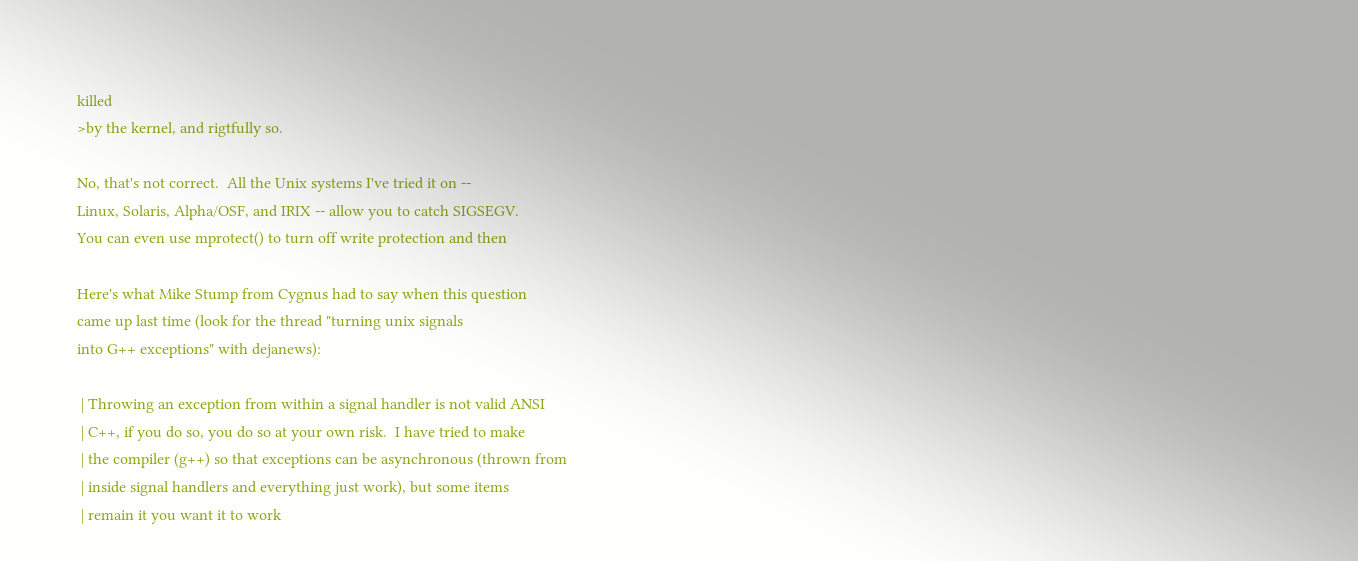killed
>by the kernel, and rigtfully so.

No, that's not correct.  All the Unix systems I've tried it on --
Linux, Solaris, Alpha/OSF, and IRIX -- allow you to catch SIGSEGV.
You can even use mprotect() to turn off write protection and then

Here's what Mike Stump from Cygnus had to say when this question
came up last time (look for the thread "turning unix signals
into G++ exceptions" with dejanews):

 | Throwing an exception from within a signal handler is not valid ANSI
 | C++, if you do so, you do so at your own risk.  I have tried to make
 | the compiler (g++) so that exceptions can be asynchronous (thrown from
 | inside signal handlers and everything just work), but some items
 | remain it you want it to work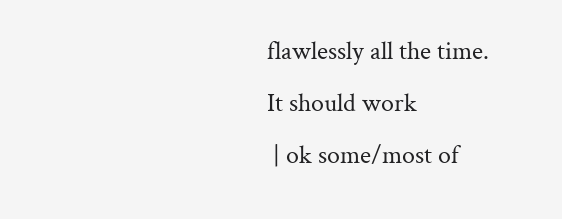flawlessly all the time.  It should work
 | ok some/most of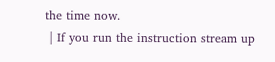the time now.
 | If you run the instruction stream up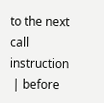to the next call instruction
 | before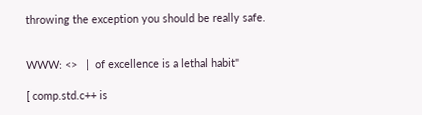throwing the exception you should be really safe.


WWW: <>   |  of excellence is a lethal habit"

[ comp.std.c++ is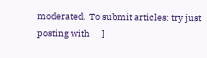moderated.  To submit articles: try just posting with      ]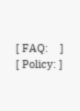[ FAQ:    ]
[ Policy: ]